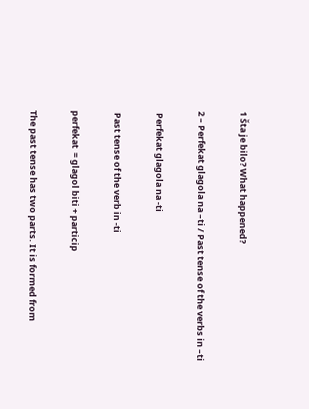1 Šta je bilo? What happened?

2 – Perfekat glagola na –ti / Past tense of the verbs in –ti

 Perfekat glagola na -ti

 Past tense of the verb in -ti

perfekat  = glagol biti + particip

The past tense has two parts. It is formed from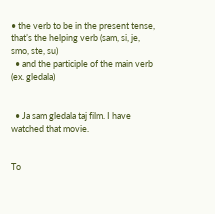• the verb to be in the present tense, that’s the helping verb (sam, si, je, smo, ste, su)
  • and the participle of the main verb (ex. gledala)


  • Ja sam gledala taj film. I have watched that movie.


To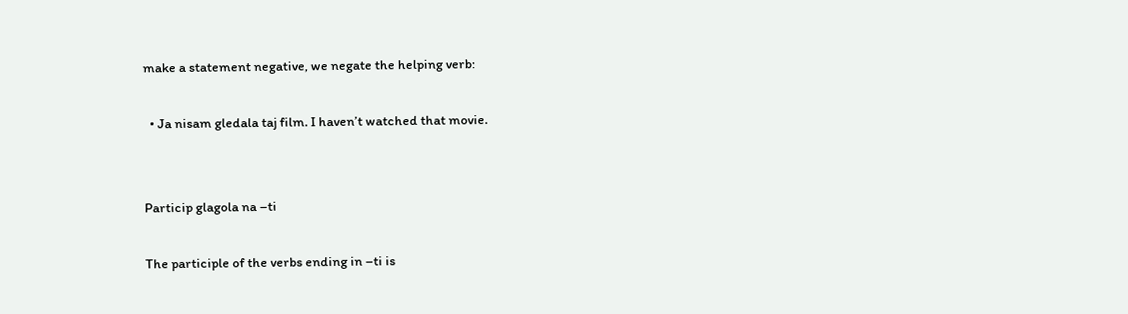make a statement negative, we negate the helping verb:

  • Ja nisam gledala taj film. I haven’t watched that movie.


Particip glagola na –ti

The participle of the verbs ending in –ti is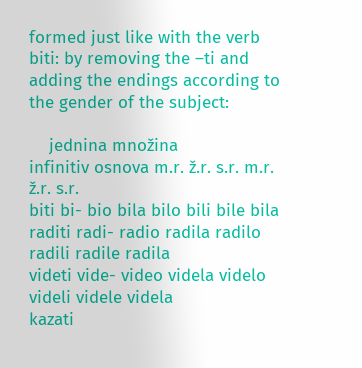formed just like with the verb biti: by removing the –ti and adding the endings according to the gender of the subject:

    jednina množina
infinitiv osnova m.r. ž.r. s.r. m.r. ž.r. s.r.
biti bi- bio bila bilo bili bile bila
raditi radi- radio radila radilo radili radile radila
videti vide- video videla videlo videli videle videla
kazati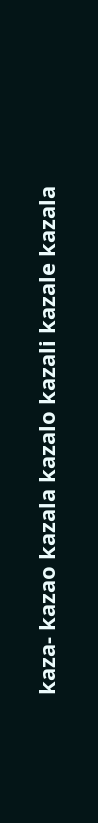kaza- kazao kazala kazalo kazali kazale kazala